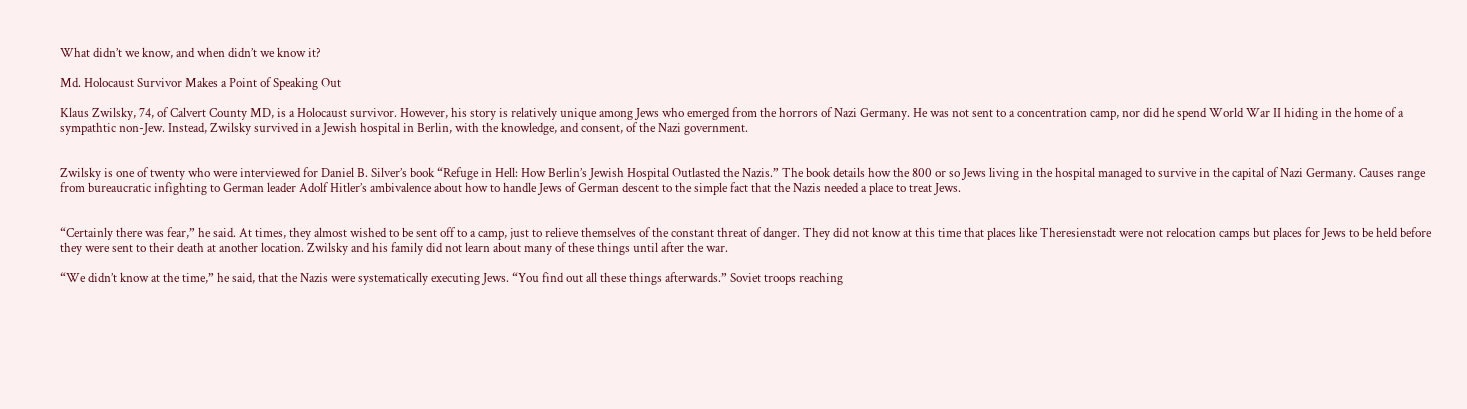What didn’t we know, and when didn’t we know it?

Md. Holocaust Survivor Makes a Point of Speaking Out

Klaus Zwilsky, 74, of Calvert County MD, is a Holocaust survivor. However, his story is relatively unique among Jews who emerged from the horrors of Nazi Germany. He was not sent to a concentration camp, nor did he spend World War II hiding in the home of a sympathtic non-Jew. Instead, Zwilsky survived in a Jewish hospital in Berlin, with the knowledge, and consent, of the Nazi government.


Zwilsky is one of twenty who were interviewed for Daniel B. Silver’s book “Refuge in Hell: How Berlin’s Jewish Hospital Outlasted the Nazis.” The book details how the 800 or so Jews living in the hospital managed to survive in the capital of Nazi Germany. Causes range from bureaucratic infighting to German leader Adolf Hitler’s ambivalence about how to handle Jews of German descent to the simple fact that the Nazis needed a place to treat Jews.


“Certainly there was fear,” he said. At times, they almost wished to be sent off to a camp, just to relieve themselves of the constant threat of danger. They did not know at this time that places like Theresienstadt were not relocation camps but places for Jews to be held before they were sent to their death at another location. Zwilsky and his family did not learn about many of these things until after the war.

“We didn’t know at the time,” he said, that the Nazis were systematically executing Jews. “You find out all these things afterwards.” Soviet troops reaching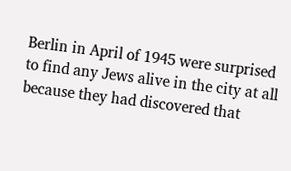Berlin in April of 1945 were surprised to find any Jews alive in the city at all because they had discovered that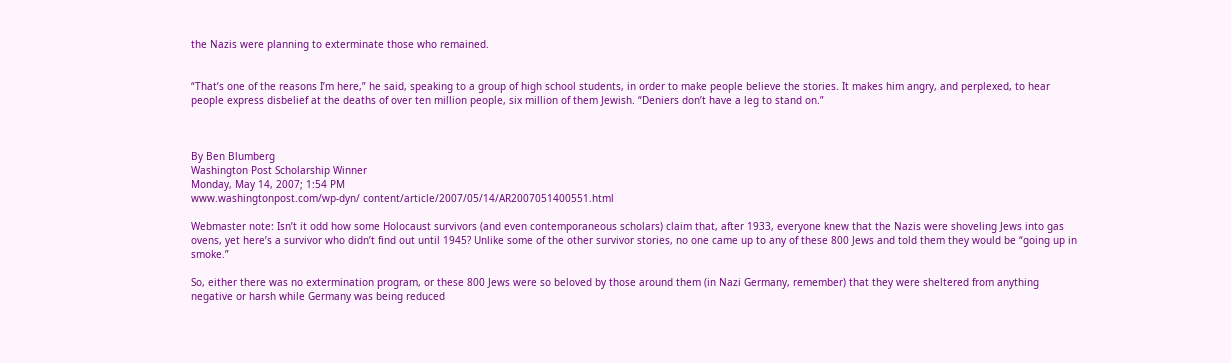the Nazis were planning to exterminate those who remained.


“That’s one of the reasons I’m here,” he said, speaking to a group of high school students, in order to make people believe the stories. It makes him angry, and perplexed, to hear people express disbelief at the deaths of over ten million people, six million of them Jewish. “Deniers don’t have a leg to stand on.”



By Ben Blumberg
Washington Post Scholarship Winner
Monday, May 14, 2007; 1:54 PM
www.washingtonpost.com/wp-dyn/ content/article/2007/05/14/AR2007051400551.html

Webmaster note: Isn’t it odd how some Holocaust survivors (and even contemporaneous scholars) claim that, after 1933, everyone knew that the Nazis were shoveling Jews into gas ovens, yet here’s a survivor who didn’t find out until 1945? Unlike some of the other survivor stories, no one came up to any of these 800 Jews and told them they would be “going up in smoke.”

So, either there was no extermination program, or these 800 Jews were so beloved by those around them (in Nazi Germany, remember) that they were sheltered from anything negative or harsh while Germany was being reduced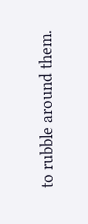to rubble around them.